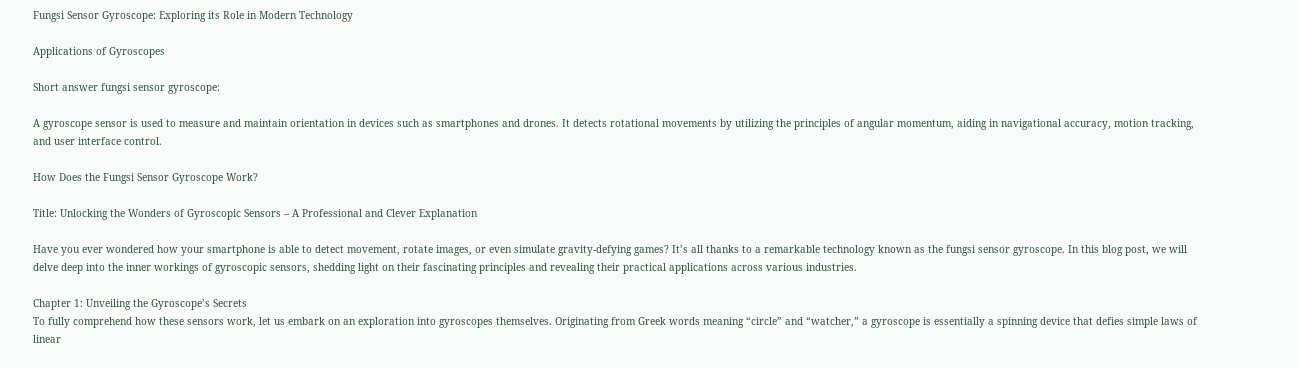Fungsi Sensor Gyroscope: Exploring its Role in Modern Technology

Applications of Gyroscopes

Short answer fungsi sensor gyroscope:

A gyroscope sensor is used to measure and maintain orientation in devices such as smartphones and drones. It detects rotational movements by utilizing the principles of angular momentum, aiding in navigational accuracy, motion tracking, and user interface control.

How Does the Fungsi Sensor Gyroscope Work?

Title: Unlocking the Wonders of Gyroscopic Sensors – A Professional and Clever Explanation

Have you ever wondered how your smartphone is able to detect movement, rotate images, or even simulate gravity-defying games? It’s all thanks to a remarkable technology known as the fungsi sensor gyroscope. In this blog post, we will delve deep into the inner workings of gyroscopic sensors, shedding light on their fascinating principles and revealing their practical applications across various industries.

Chapter 1: Unveiling the Gyroscope’s Secrets
To fully comprehend how these sensors work, let us embark on an exploration into gyroscopes themselves. Originating from Greek words meaning “circle” and “watcher,” a gyroscope is essentially a spinning device that defies simple laws of linear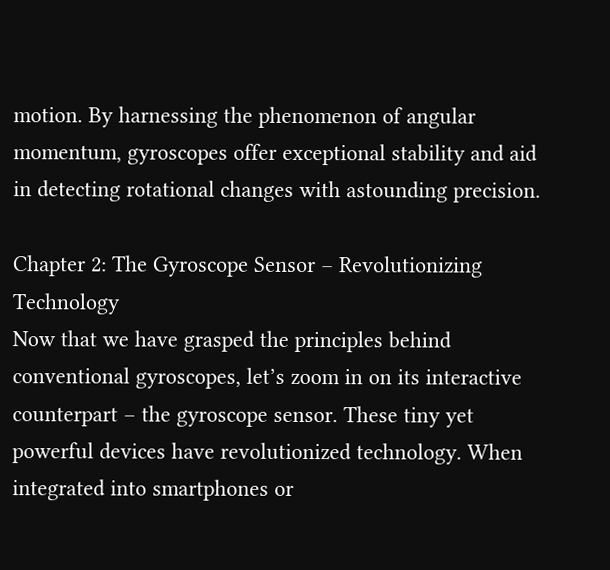motion. By harnessing the phenomenon of angular momentum, gyroscopes offer exceptional stability and aid in detecting rotational changes with astounding precision.

Chapter 2: The Gyroscope Sensor – Revolutionizing Technology
Now that we have grasped the principles behind conventional gyroscopes, let’s zoom in on its interactive counterpart – the gyroscope sensor. These tiny yet powerful devices have revolutionized technology. When integrated into smartphones or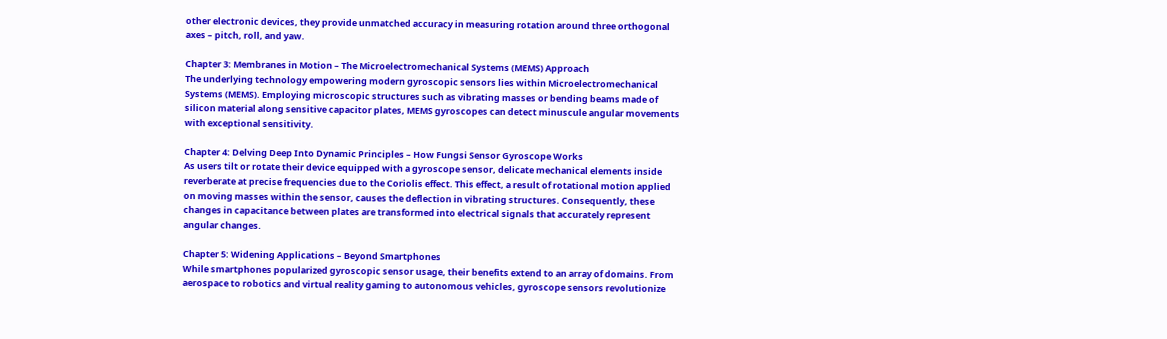other electronic devices, they provide unmatched accuracy in measuring rotation around three orthogonal axes – pitch, roll, and yaw.

Chapter 3: Membranes in Motion – The Microelectromechanical Systems (MEMS) Approach
The underlying technology empowering modern gyroscopic sensors lies within Microelectromechanical Systems (MEMS). Employing microscopic structures such as vibrating masses or bending beams made of silicon material along sensitive capacitor plates, MEMS gyroscopes can detect minuscule angular movements with exceptional sensitivity.

Chapter 4: Delving Deep Into Dynamic Principles – How Fungsi Sensor Gyroscope Works
As users tilt or rotate their device equipped with a gyroscope sensor, delicate mechanical elements inside reverberate at precise frequencies due to the Coriolis effect. This effect, a result of rotational motion applied on moving masses within the sensor, causes the deflection in vibrating structures. Consequently, these changes in capacitance between plates are transformed into electrical signals that accurately represent angular changes.

Chapter 5: Widening Applications – Beyond Smartphones
While smartphones popularized gyroscopic sensor usage, their benefits extend to an array of domains. From aerospace to robotics and virtual reality gaming to autonomous vehicles, gyroscope sensors revolutionize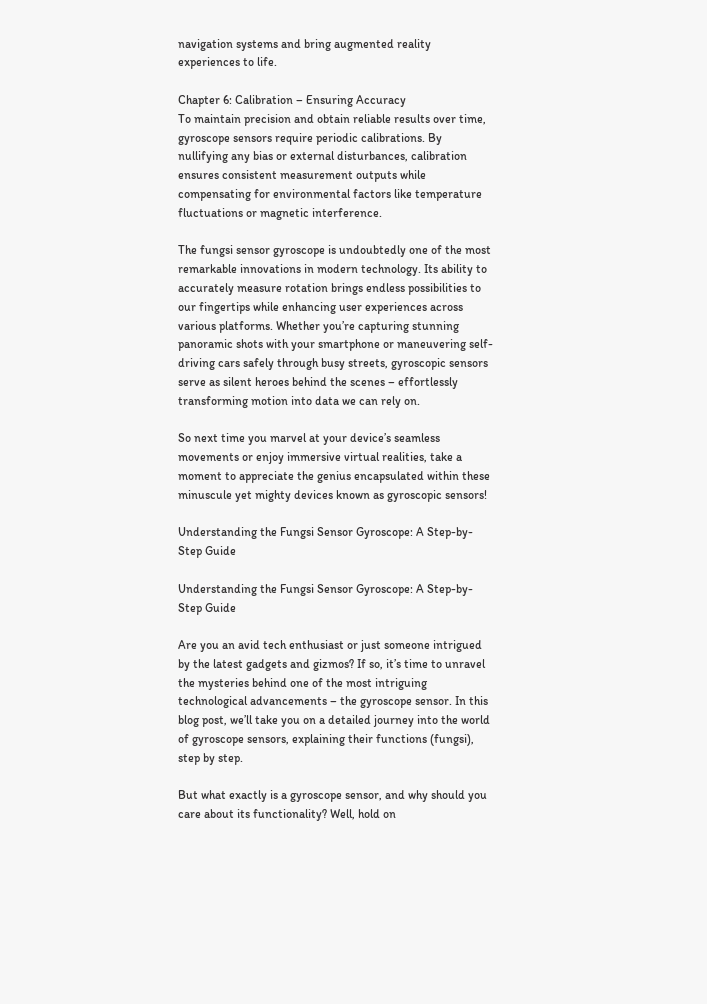navigation systems and bring augmented reality experiences to life.

Chapter 6: Calibration – Ensuring Accuracy
To maintain precision and obtain reliable results over time, gyroscope sensors require periodic calibrations. By nullifying any bias or external disturbances, calibration ensures consistent measurement outputs while compensating for environmental factors like temperature fluctuations or magnetic interference.

The fungsi sensor gyroscope is undoubtedly one of the most remarkable innovations in modern technology. Its ability to accurately measure rotation brings endless possibilities to our fingertips while enhancing user experiences across various platforms. Whether you’re capturing stunning panoramic shots with your smartphone or maneuvering self-driving cars safely through busy streets, gyroscopic sensors serve as silent heroes behind the scenes – effortlessly transforming motion into data we can rely on.

So next time you marvel at your device’s seamless movements or enjoy immersive virtual realities, take a moment to appreciate the genius encapsulated within these minuscule yet mighty devices known as gyroscopic sensors!

Understanding the Fungsi Sensor Gyroscope: A Step-by-Step Guide

Understanding the Fungsi Sensor Gyroscope: A Step-by-Step Guide

Are you an avid tech enthusiast or just someone intrigued by the latest gadgets and gizmos? If so, it’s time to unravel the mysteries behind one of the most intriguing technological advancements – the gyroscope sensor. In this blog post, we’ll take you on a detailed journey into the world of gyroscope sensors, explaining their functions (fungsi), step by step.

But what exactly is a gyroscope sensor, and why should you care about its functionality? Well, hold on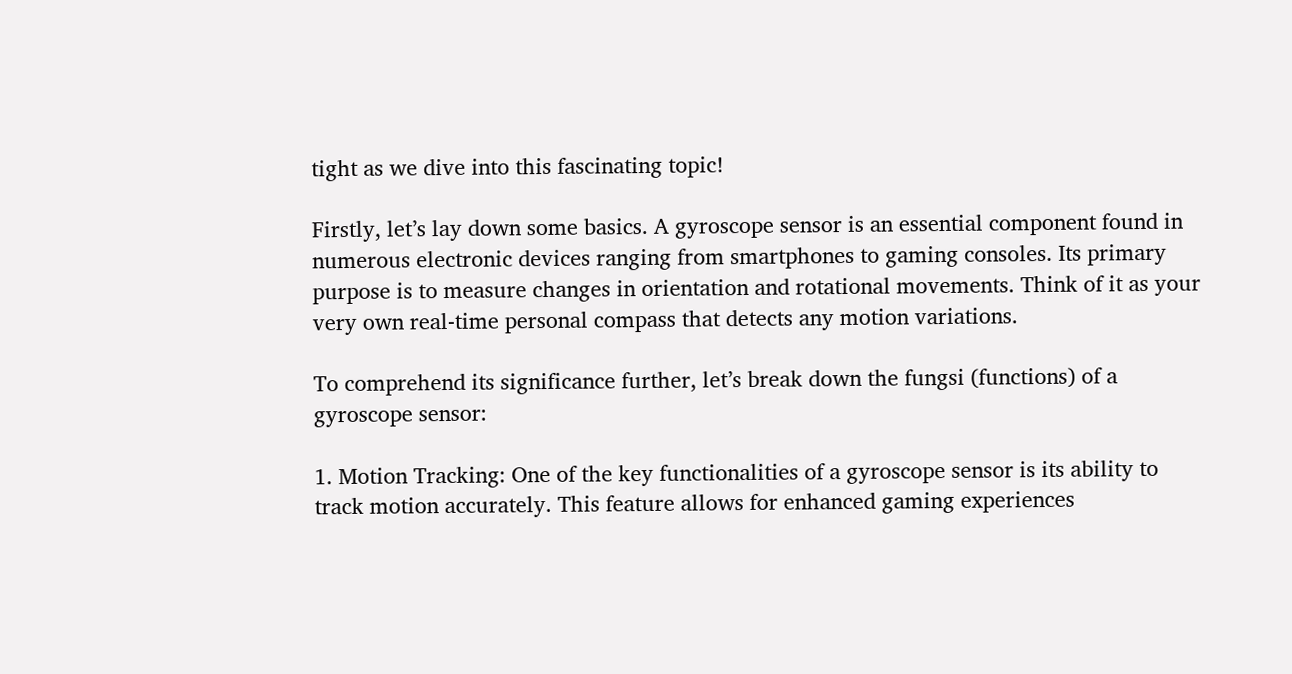tight as we dive into this fascinating topic!

Firstly, let’s lay down some basics. A gyroscope sensor is an essential component found in numerous electronic devices ranging from smartphones to gaming consoles. Its primary purpose is to measure changes in orientation and rotational movements. Think of it as your very own real-time personal compass that detects any motion variations.

To comprehend its significance further, let’s break down the fungsi (functions) of a gyroscope sensor:

1. Motion Tracking: One of the key functionalities of a gyroscope sensor is its ability to track motion accurately. This feature allows for enhanced gaming experiences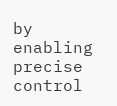by enabling precise control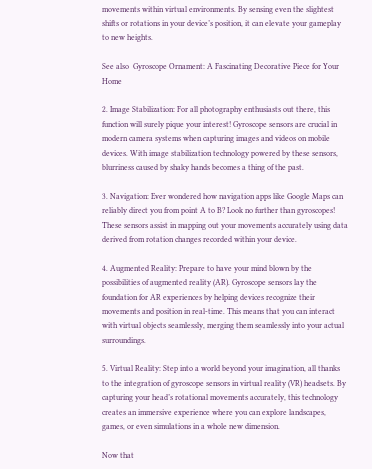movements within virtual environments. By sensing even the slightest shifts or rotations in your device’s position, it can elevate your gameplay to new heights.

See also  Gyroscope Ornament: A Fascinating Decorative Piece for Your Home

2. Image Stabilization: For all photography enthusiasts out there, this function will surely pique your interest! Gyroscope sensors are crucial in modern camera systems when capturing images and videos on mobile devices. With image stabilization technology powered by these sensors, blurriness caused by shaky hands becomes a thing of the past.

3. Navigation: Ever wondered how navigation apps like Google Maps can reliably direct you from point A to B? Look no further than gyroscopes! These sensors assist in mapping out your movements accurately using data derived from rotation changes recorded within your device.

4. Augmented Reality: Prepare to have your mind blown by the possibilities of augmented reality (AR). Gyroscope sensors lay the foundation for AR experiences by helping devices recognize their movements and position in real-time. This means that you can interact with virtual objects seamlessly, merging them seamlessly into your actual surroundings.

5. Virtual Reality: Step into a world beyond your imagination, all thanks to the integration of gyroscope sensors in virtual reality (VR) headsets. By capturing your head’s rotational movements accurately, this technology creates an immersive experience where you can explore landscapes, games, or even simulations in a whole new dimension.

Now that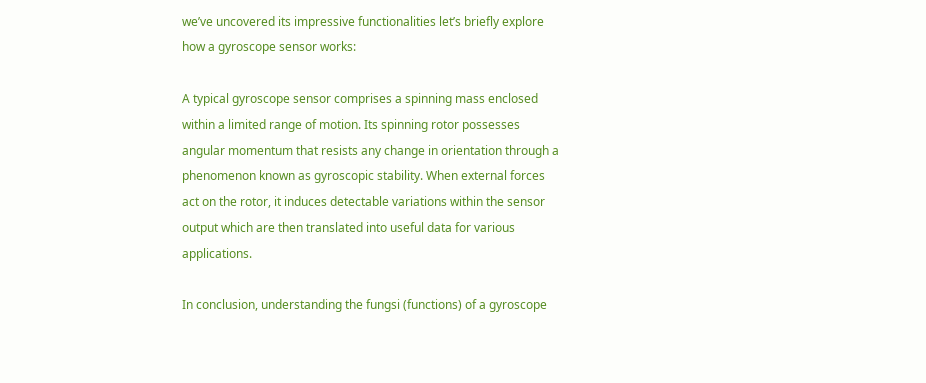we’ve uncovered its impressive functionalities let’s briefly explore how a gyroscope sensor works:

A typical gyroscope sensor comprises a spinning mass enclosed within a limited range of motion. Its spinning rotor possesses angular momentum that resists any change in orientation through a phenomenon known as gyroscopic stability. When external forces act on the rotor, it induces detectable variations within the sensor output which are then translated into useful data for various applications.

In conclusion, understanding the fungsi (functions) of a gyroscope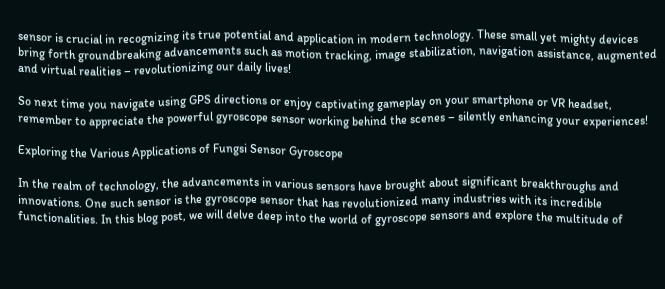sensor is crucial in recognizing its true potential and application in modern technology. These small yet mighty devices bring forth groundbreaking advancements such as motion tracking, image stabilization, navigation assistance, augmented and virtual realities – revolutionizing our daily lives!

So next time you navigate using GPS directions or enjoy captivating gameplay on your smartphone or VR headset, remember to appreciate the powerful gyroscope sensor working behind the scenes – silently enhancing your experiences!

Exploring the Various Applications of Fungsi Sensor Gyroscope

In the realm of technology, the advancements in various sensors have brought about significant breakthroughs and innovations. One such sensor is the gyroscope sensor that has revolutionized many industries with its incredible functionalities. In this blog post, we will delve deep into the world of gyroscope sensors and explore the multitude of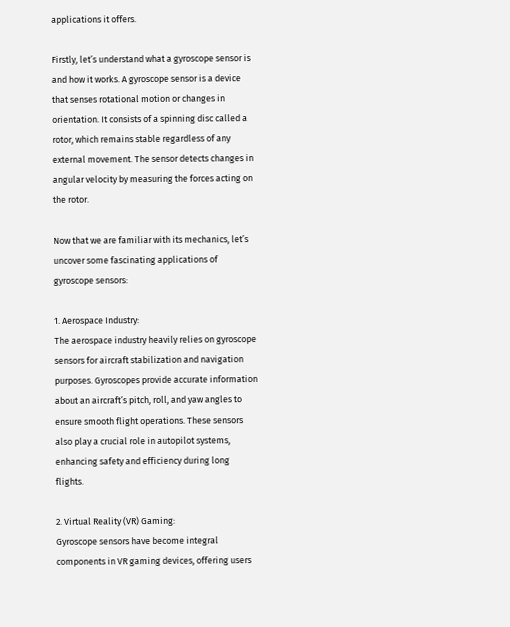applications it offers.

Firstly, let’s understand what a gyroscope sensor is and how it works. A gyroscope sensor is a device that senses rotational motion or changes in orientation. It consists of a spinning disc called a rotor, which remains stable regardless of any external movement. The sensor detects changes in angular velocity by measuring the forces acting on the rotor.

Now that we are familiar with its mechanics, let’s uncover some fascinating applications of gyroscope sensors:

1. Aerospace Industry:
The aerospace industry heavily relies on gyroscope sensors for aircraft stabilization and navigation purposes. Gyroscopes provide accurate information about an aircraft’s pitch, roll, and yaw angles to ensure smooth flight operations. These sensors also play a crucial role in autopilot systems, enhancing safety and efficiency during long flights.

2. Virtual Reality (VR) Gaming:
Gyroscope sensors have become integral components in VR gaming devices, offering users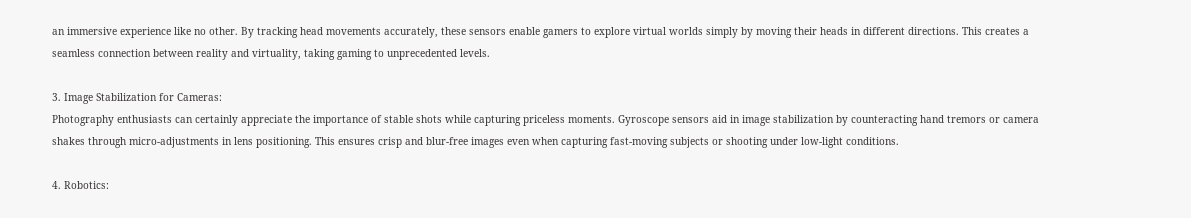an immersive experience like no other. By tracking head movements accurately, these sensors enable gamers to explore virtual worlds simply by moving their heads in different directions. This creates a seamless connection between reality and virtuality, taking gaming to unprecedented levels.

3. Image Stabilization for Cameras:
Photography enthusiasts can certainly appreciate the importance of stable shots while capturing priceless moments. Gyroscope sensors aid in image stabilization by counteracting hand tremors or camera shakes through micro-adjustments in lens positioning. This ensures crisp and blur-free images even when capturing fast-moving subjects or shooting under low-light conditions.

4. Robotics: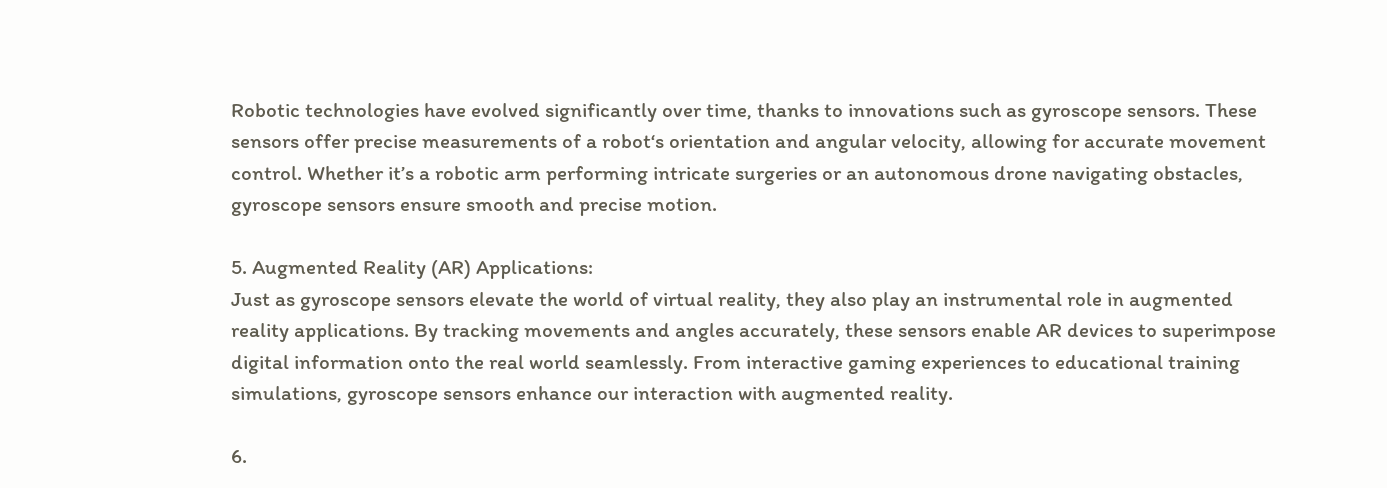Robotic technologies have evolved significantly over time, thanks to innovations such as gyroscope sensors. These sensors offer precise measurements of a robot‘s orientation and angular velocity, allowing for accurate movement control. Whether it’s a robotic arm performing intricate surgeries or an autonomous drone navigating obstacles, gyroscope sensors ensure smooth and precise motion.

5. Augmented Reality (AR) Applications:
Just as gyroscope sensors elevate the world of virtual reality, they also play an instrumental role in augmented reality applications. By tracking movements and angles accurately, these sensors enable AR devices to superimpose digital information onto the real world seamlessly. From interactive gaming experiences to educational training simulations, gyroscope sensors enhance our interaction with augmented reality.

6.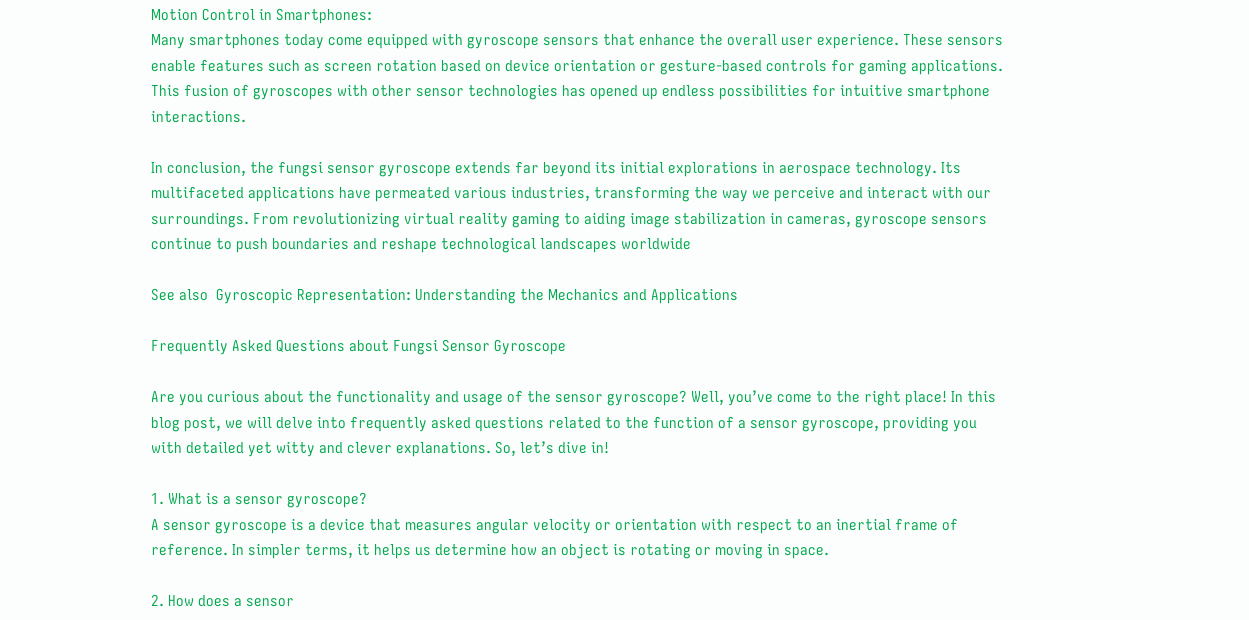Motion Control in Smartphones:
Many smartphones today come equipped with gyroscope sensors that enhance the overall user experience. These sensors enable features such as screen rotation based on device orientation or gesture-based controls for gaming applications. This fusion of gyroscopes with other sensor technologies has opened up endless possibilities for intuitive smartphone interactions.

In conclusion, the fungsi sensor gyroscope extends far beyond its initial explorations in aerospace technology. Its multifaceted applications have permeated various industries, transforming the way we perceive and interact with our surroundings. From revolutionizing virtual reality gaming to aiding image stabilization in cameras, gyroscope sensors continue to push boundaries and reshape technological landscapes worldwide

See also  Gyroscopic Representation: Understanding the Mechanics and Applications

Frequently Asked Questions about Fungsi Sensor Gyroscope

Are you curious about the functionality and usage of the sensor gyroscope? Well, you’ve come to the right place! In this blog post, we will delve into frequently asked questions related to the function of a sensor gyroscope, providing you with detailed yet witty and clever explanations. So, let’s dive in!

1. What is a sensor gyroscope?
A sensor gyroscope is a device that measures angular velocity or orientation with respect to an inertial frame of reference. In simpler terms, it helps us determine how an object is rotating or moving in space.

2. How does a sensor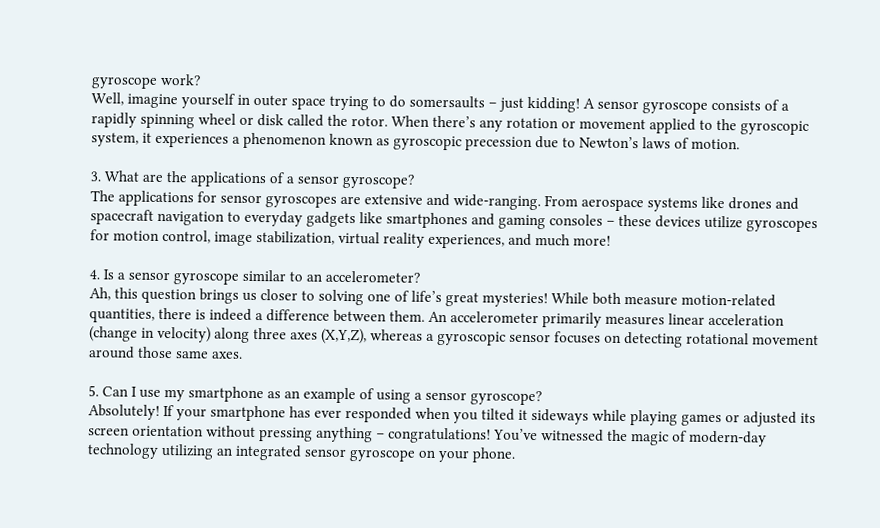gyroscope work?
Well, imagine yourself in outer space trying to do somersaults – just kidding! A sensor gyroscope consists of a rapidly spinning wheel or disk called the rotor. When there’s any rotation or movement applied to the gyroscopic system, it experiences a phenomenon known as gyroscopic precession due to Newton’s laws of motion.

3. What are the applications of a sensor gyroscope?
The applications for sensor gyroscopes are extensive and wide-ranging. From aerospace systems like drones and spacecraft navigation to everyday gadgets like smartphones and gaming consoles – these devices utilize gyroscopes for motion control, image stabilization, virtual reality experiences, and much more!

4. Is a sensor gyroscope similar to an accelerometer?
Ah, this question brings us closer to solving one of life’s great mysteries! While both measure motion-related quantities, there is indeed a difference between them. An accelerometer primarily measures linear acceleration (change in velocity) along three axes (X,Y,Z), whereas a gyroscopic sensor focuses on detecting rotational movement around those same axes.

5. Can I use my smartphone as an example of using a sensor gyroscope?
Absolutely! If your smartphone has ever responded when you tilted it sideways while playing games or adjusted its screen orientation without pressing anything – congratulations! You’ve witnessed the magic of modern-day technology utilizing an integrated sensor gyroscope on your phone.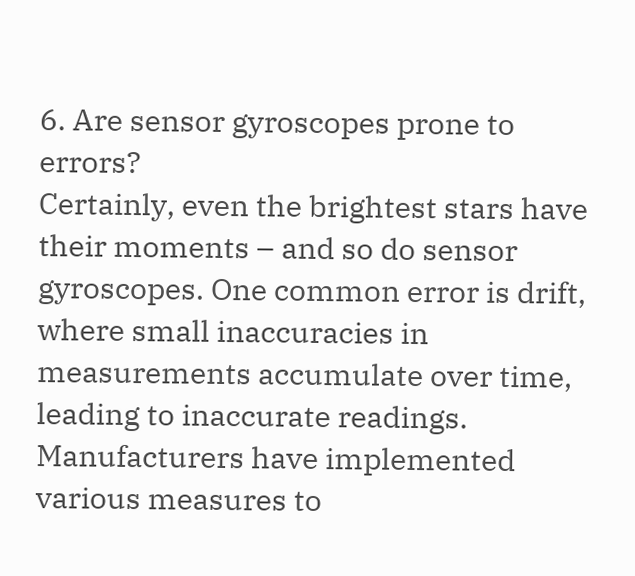6. Are sensor gyroscopes prone to errors?
Certainly, even the brightest stars have their moments – and so do sensor gyroscopes. One common error is drift, where small inaccuracies in measurements accumulate over time, leading to inaccurate readings. Manufacturers have implemented various measures to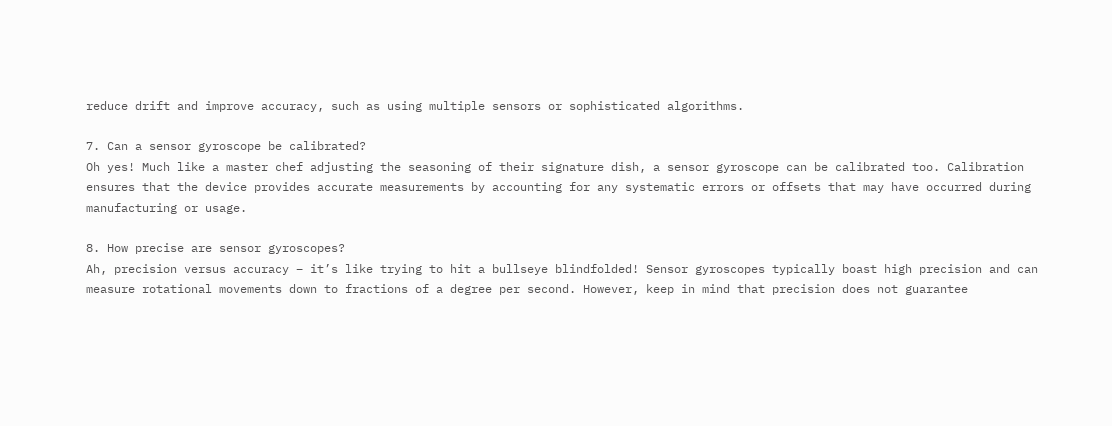reduce drift and improve accuracy, such as using multiple sensors or sophisticated algorithms.

7. Can a sensor gyroscope be calibrated?
Oh yes! Much like a master chef adjusting the seasoning of their signature dish, a sensor gyroscope can be calibrated too. Calibration ensures that the device provides accurate measurements by accounting for any systematic errors or offsets that may have occurred during manufacturing or usage.

8. How precise are sensor gyroscopes?
Ah, precision versus accuracy – it’s like trying to hit a bullseye blindfolded! Sensor gyroscopes typically boast high precision and can measure rotational movements down to fractions of a degree per second. However, keep in mind that precision does not guarantee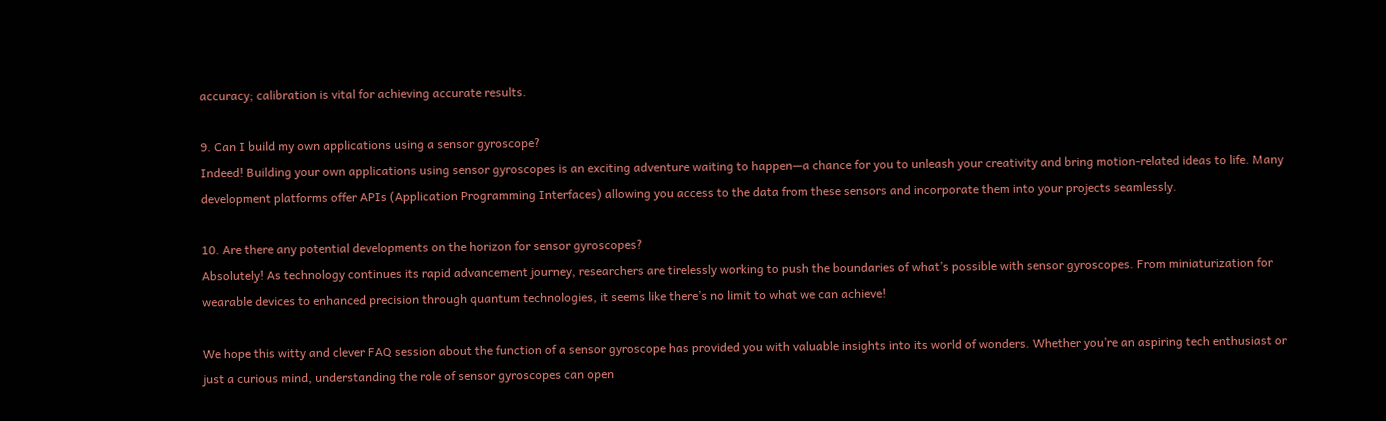accuracy; calibration is vital for achieving accurate results.

9. Can I build my own applications using a sensor gyroscope?
Indeed! Building your own applications using sensor gyroscopes is an exciting adventure waiting to happen—a chance for you to unleash your creativity and bring motion-related ideas to life. Many development platforms offer APIs (Application Programming Interfaces) allowing you access to the data from these sensors and incorporate them into your projects seamlessly.

10. Are there any potential developments on the horizon for sensor gyroscopes?
Absolutely! As technology continues its rapid advancement journey, researchers are tirelessly working to push the boundaries of what’s possible with sensor gyroscopes. From miniaturization for wearable devices to enhanced precision through quantum technologies, it seems like there’s no limit to what we can achieve!

We hope this witty and clever FAQ session about the function of a sensor gyroscope has provided you with valuable insights into its world of wonders. Whether you’re an aspiring tech enthusiast or just a curious mind, understanding the role of sensor gyroscopes can open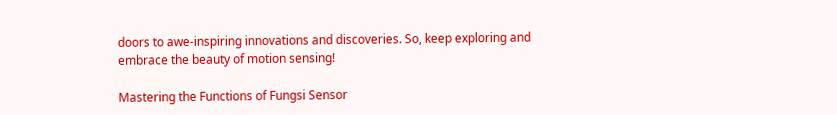doors to awe-inspiring innovations and discoveries. So, keep exploring and embrace the beauty of motion sensing!

Mastering the Functions of Fungsi Sensor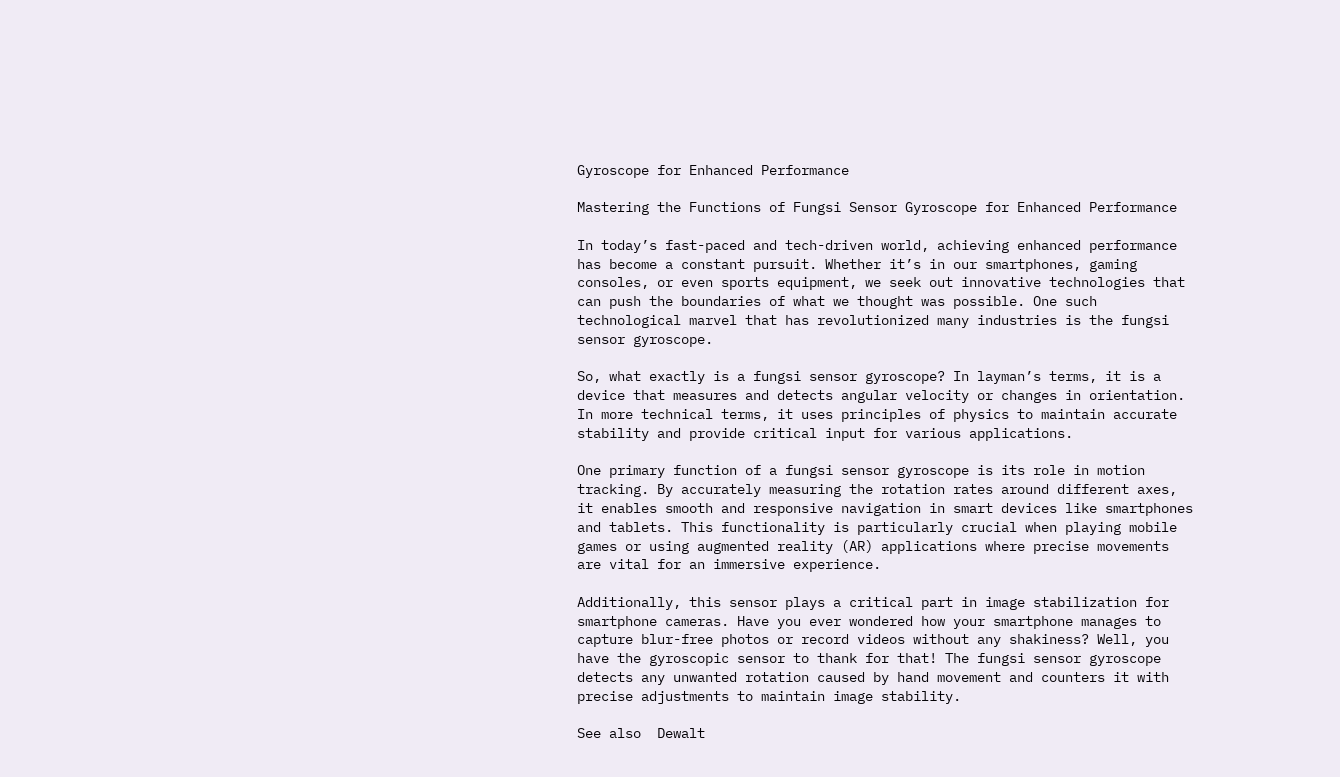Gyroscope for Enhanced Performance

Mastering the Functions of Fungsi Sensor Gyroscope for Enhanced Performance

In today’s fast-paced and tech-driven world, achieving enhanced performance has become a constant pursuit. Whether it’s in our smartphones, gaming consoles, or even sports equipment, we seek out innovative technologies that can push the boundaries of what we thought was possible. One such technological marvel that has revolutionized many industries is the fungsi sensor gyroscope.

So, what exactly is a fungsi sensor gyroscope? In layman’s terms, it is a device that measures and detects angular velocity or changes in orientation. In more technical terms, it uses principles of physics to maintain accurate stability and provide critical input for various applications.

One primary function of a fungsi sensor gyroscope is its role in motion tracking. By accurately measuring the rotation rates around different axes, it enables smooth and responsive navigation in smart devices like smartphones and tablets. This functionality is particularly crucial when playing mobile games or using augmented reality (AR) applications where precise movements are vital for an immersive experience.

Additionally, this sensor plays a critical part in image stabilization for smartphone cameras. Have you ever wondered how your smartphone manages to capture blur-free photos or record videos without any shakiness? Well, you have the gyroscopic sensor to thank for that! The fungsi sensor gyroscope detects any unwanted rotation caused by hand movement and counters it with precise adjustments to maintain image stability.

See also  Dewalt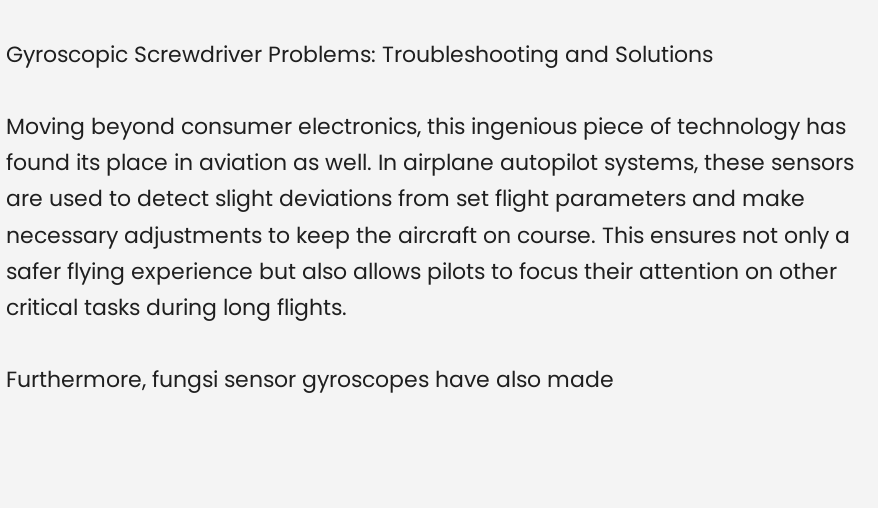Gyroscopic Screwdriver Problems: Troubleshooting and Solutions

Moving beyond consumer electronics, this ingenious piece of technology has found its place in aviation as well. In airplane autopilot systems, these sensors are used to detect slight deviations from set flight parameters and make necessary adjustments to keep the aircraft on course. This ensures not only a safer flying experience but also allows pilots to focus their attention on other critical tasks during long flights.

Furthermore, fungsi sensor gyroscopes have also made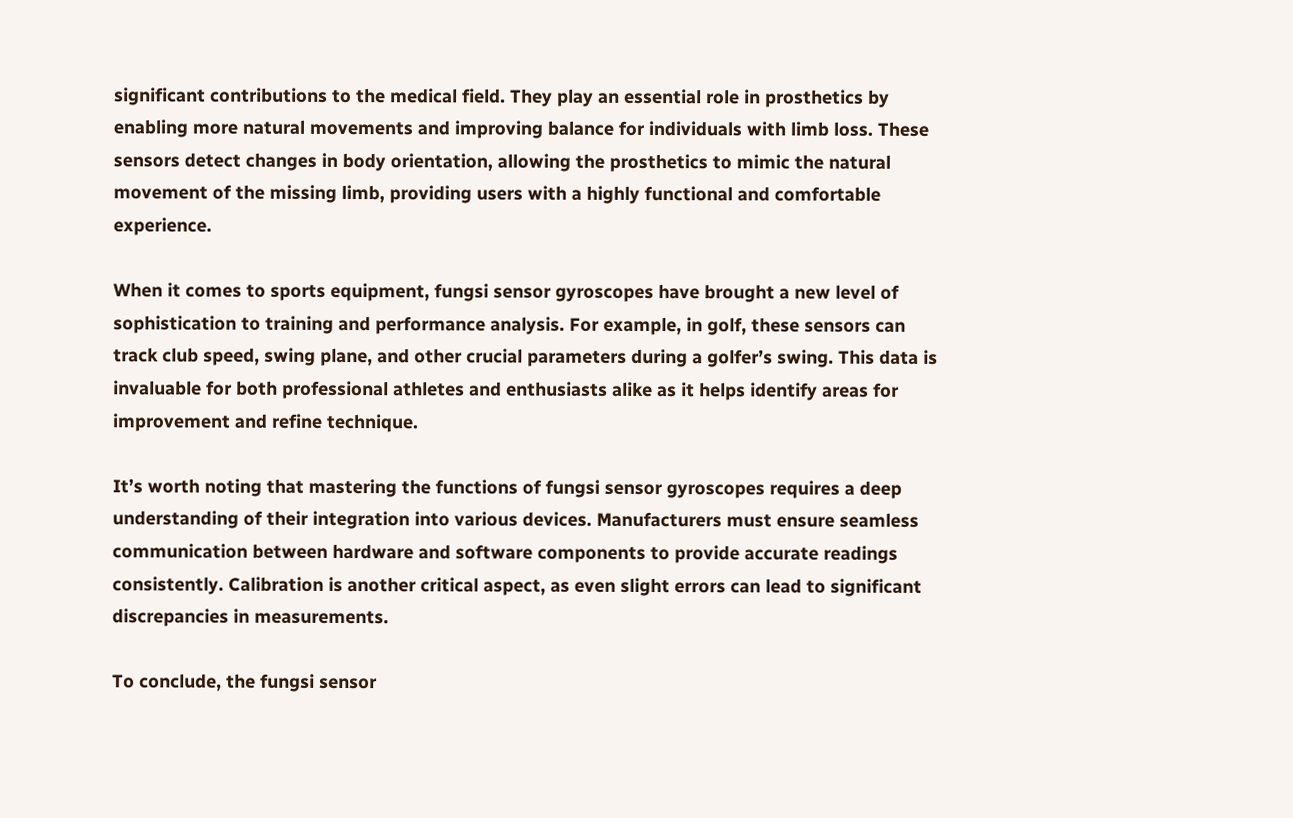significant contributions to the medical field. They play an essential role in prosthetics by enabling more natural movements and improving balance for individuals with limb loss. These sensors detect changes in body orientation, allowing the prosthetics to mimic the natural movement of the missing limb, providing users with a highly functional and comfortable experience.

When it comes to sports equipment, fungsi sensor gyroscopes have brought a new level of sophistication to training and performance analysis. For example, in golf, these sensors can track club speed, swing plane, and other crucial parameters during a golfer’s swing. This data is invaluable for both professional athletes and enthusiasts alike as it helps identify areas for improvement and refine technique.

It’s worth noting that mastering the functions of fungsi sensor gyroscopes requires a deep understanding of their integration into various devices. Manufacturers must ensure seamless communication between hardware and software components to provide accurate readings consistently. Calibration is another critical aspect, as even slight errors can lead to significant discrepancies in measurements.

To conclude, the fungsi sensor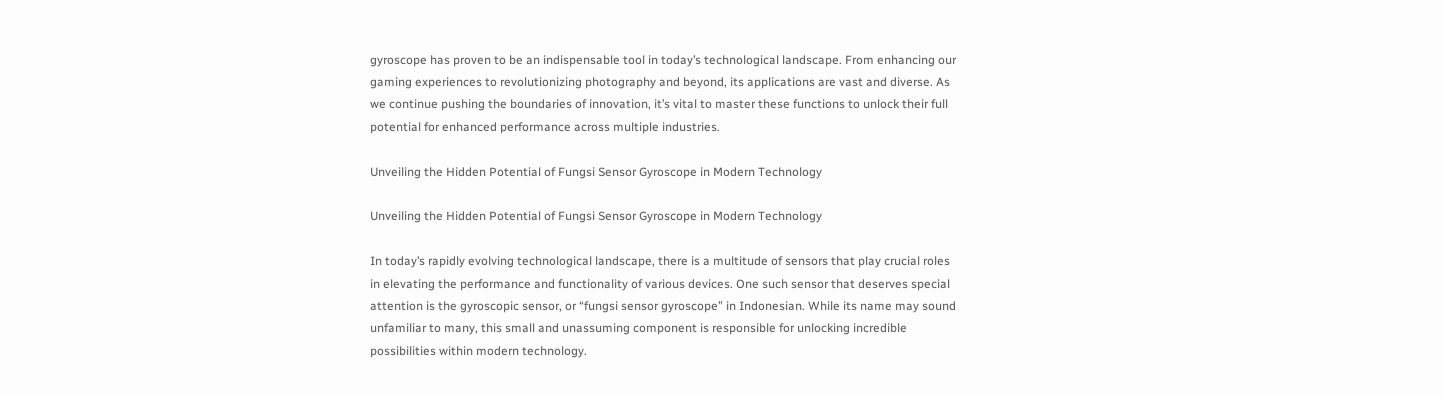gyroscope has proven to be an indispensable tool in today’s technological landscape. From enhancing our gaming experiences to revolutionizing photography and beyond, its applications are vast and diverse. As we continue pushing the boundaries of innovation, it’s vital to master these functions to unlock their full potential for enhanced performance across multiple industries.

Unveiling the Hidden Potential of Fungsi Sensor Gyroscope in Modern Technology

Unveiling the Hidden Potential of Fungsi Sensor Gyroscope in Modern Technology

In today’s rapidly evolving technological landscape, there is a multitude of sensors that play crucial roles in elevating the performance and functionality of various devices. One such sensor that deserves special attention is the gyroscopic sensor, or “fungsi sensor gyroscope” in Indonesian. While its name may sound unfamiliar to many, this small and unassuming component is responsible for unlocking incredible possibilities within modern technology.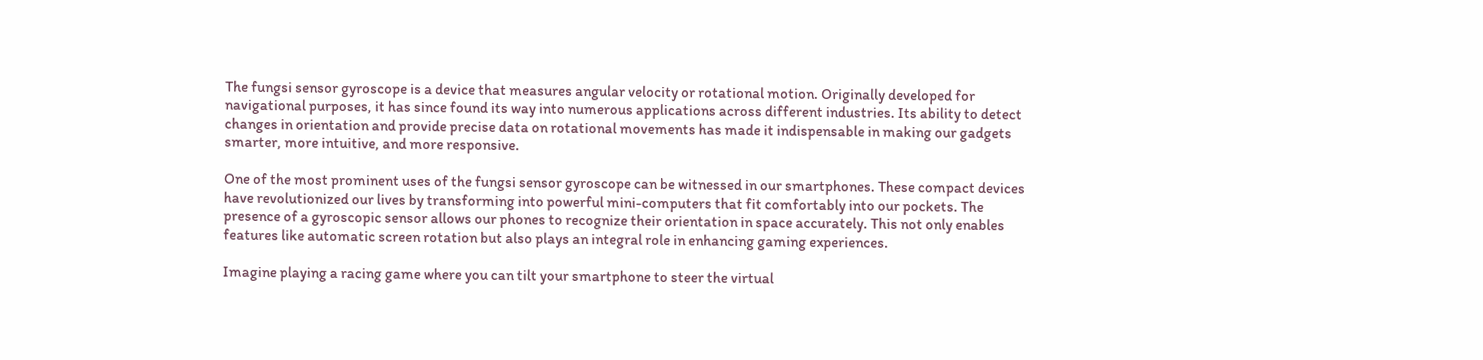The fungsi sensor gyroscope is a device that measures angular velocity or rotational motion. Originally developed for navigational purposes, it has since found its way into numerous applications across different industries. Its ability to detect changes in orientation and provide precise data on rotational movements has made it indispensable in making our gadgets smarter, more intuitive, and more responsive.

One of the most prominent uses of the fungsi sensor gyroscope can be witnessed in our smartphones. These compact devices have revolutionized our lives by transforming into powerful mini-computers that fit comfortably into our pockets. The presence of a gyroscopic sensor allows our phones to recognize their orientation in space accurately. This not only enables features like automatic screen rotation but also plays an integral role in enhancing gaming experiences.

Imagine playing a racing game where you can tilt your smartphone to steer the virtual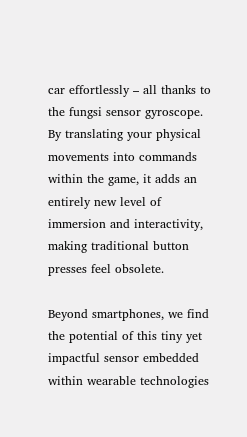car effortlessly – all thanks to the fungsi sensor gyroscope. By translating your physical movements into commands within the game, it adds an entirely new level of immersion and interactivity, making traditional button presses feel obsolete.

Beyond smartphones, we find the potential of this tiny yet impactful sensor embedded within wearable technologies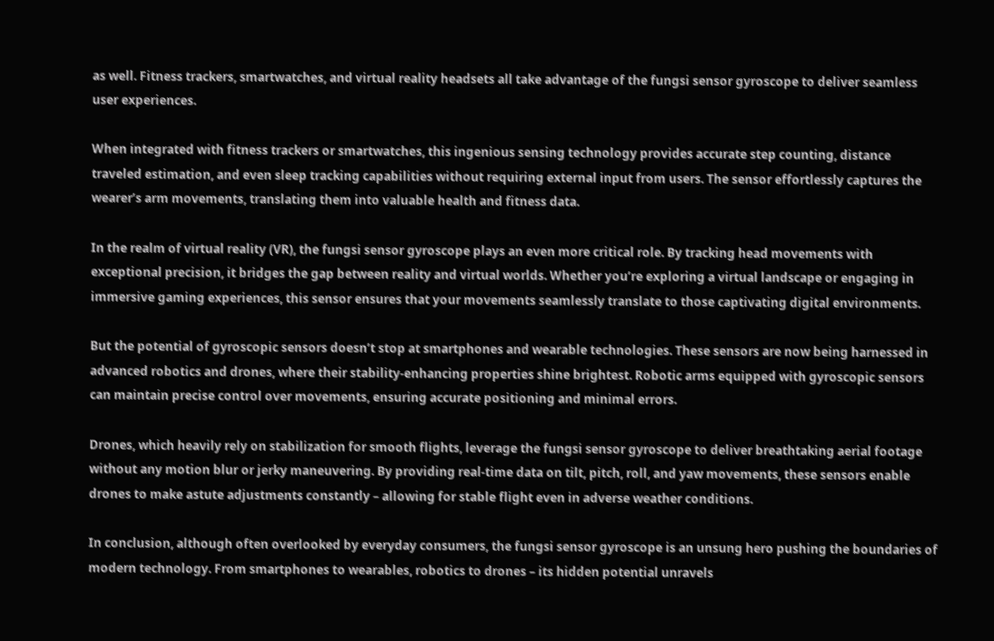as well. Fitness trackers, smartwatches, and virtual reality headsets all take advantage of the fungsi sensor gyroscope to deliver seamless user experiences.

When integrated with fitness trackers or smartwatches, this ingenious sensing technology provides accurate step counting, distance traveled estimation, and even sleep tracking capabilities without requiring external input from users. The sensor effortlessly captures the wearer’s arm movements, translating them into valuable health and fitness data.

In the realm of virtual reality (VR), the fungsi sensor gyroscope plays an even more critical role. By tracking head movements with exceptional precision, it bridges the gap between reality and virtual worlds. Whether you’re exploring a virtual landscape or engaging in immersive gaming experiences, this sensor ensures that your movements seamlessly translate to those captivating digital environments.

But the potential of gyroscopic sensors doesn’t stop at smartphones and wearable technologies. These sensors are now being harnessed in advanced robotics and drones, where their stability-enhancing properties shine brightest. Robotic arms equipped with gyroscopic sensors can maintain precise control over movements, ensuring accurate positioning and minimal errors.

Drones, which heavily rely on stabilization for smooth flights, leverage the fungsi sensor gyroscope to deliver breathtaking aerial footage without any motion blur or jerky maneuvering. By providing real-time data on tilt, pitch, roll, and yaw movements, these sensors enable drones to make astute adjustments constantly – allowing for stable flight even in adverse weather conditions.

In conclusion, although often overlooked by everyday consumers, the fungsi sensor gyroscope is an unsung hero pushing the boundaries of modern technology. From smartphones to wearables, robotics to drones – its hidden potential unravels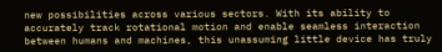new possibilities across various sectors. With its ability to accurately track rotational motion and enable seamless interaction between humans and machines, this unassuming little device has truly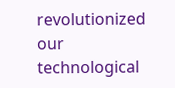revolutionized our technological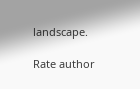landscape.

Rate author